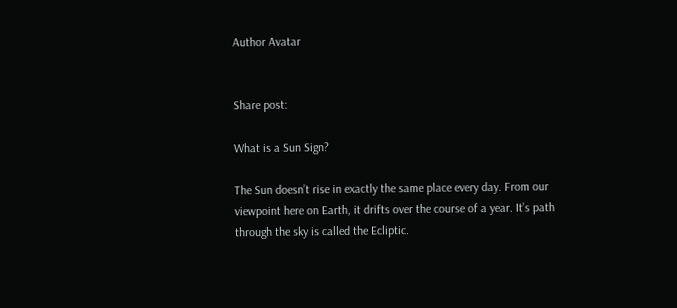Author Avatar


Share post:

What is a Sun Sign?

The Sun doesn’t rise in exactly the same place every day. From our viewpoint here on Earth, it drifts over the course of a year. It’s path through the sky is called the Ecliptic.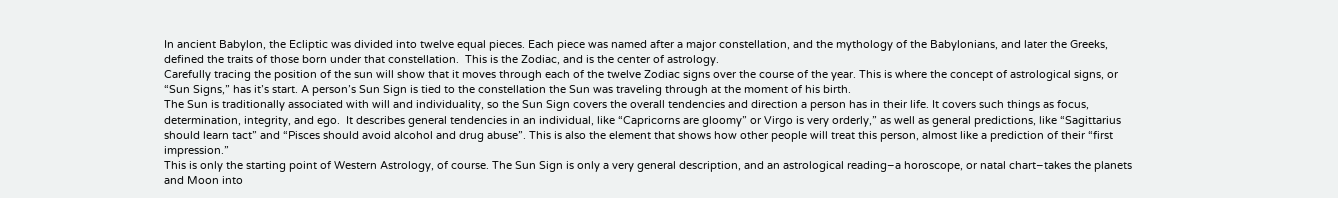In ancient Babylon, the Ecliptic was divided into twelve equal pieces. Each piece was named after a major constellation, and the mythology of the Babylonians, and later the Greeks, defined the traits of those born under that constellation.  This is the Zodiac, and is the center of astrology.
Carefully tracing the position of the sun will show that it moves through each of the twelve Zodiac signs over the course of the year. This is where the concept of astrological signs, or “Sun Signs,” has it’s start. A person’s Sun Sign is tied to the constellation the Sun was traveling through at the moment of his birth.
The Sun is traditionally associated with will and individuality, so the Sun Sign covers the overall tendencies and direction a person has in their life. It covers such things as focus, determination, integrity, and ego.  It describes general tendencies in an individual, like “Capricorns are gloomy” or Virgo is very orderly,” as well as general predictions, like “Sagittarius should learn tact” and “Pisces should avoid alcohol and drug abuse”. This is also the element that shows how other people will treat this person, almost like a prediction of their “first impression.”
This is only the starting point of Western Astrology, of course. The Sun Sign is only a very general description, and an astrological reading–a horoscope, or natal chart–takes the planets and Moon into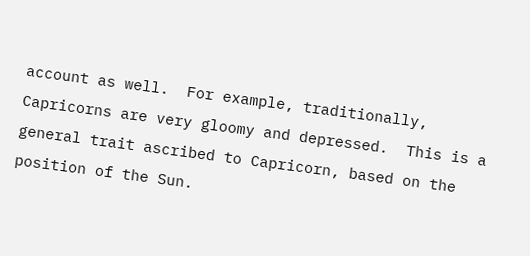account as well.  For example, traditionally, Capricorns are very gloomy and depressed.  This is a general trait ascribed to Capricorn, based on the position of the Sun.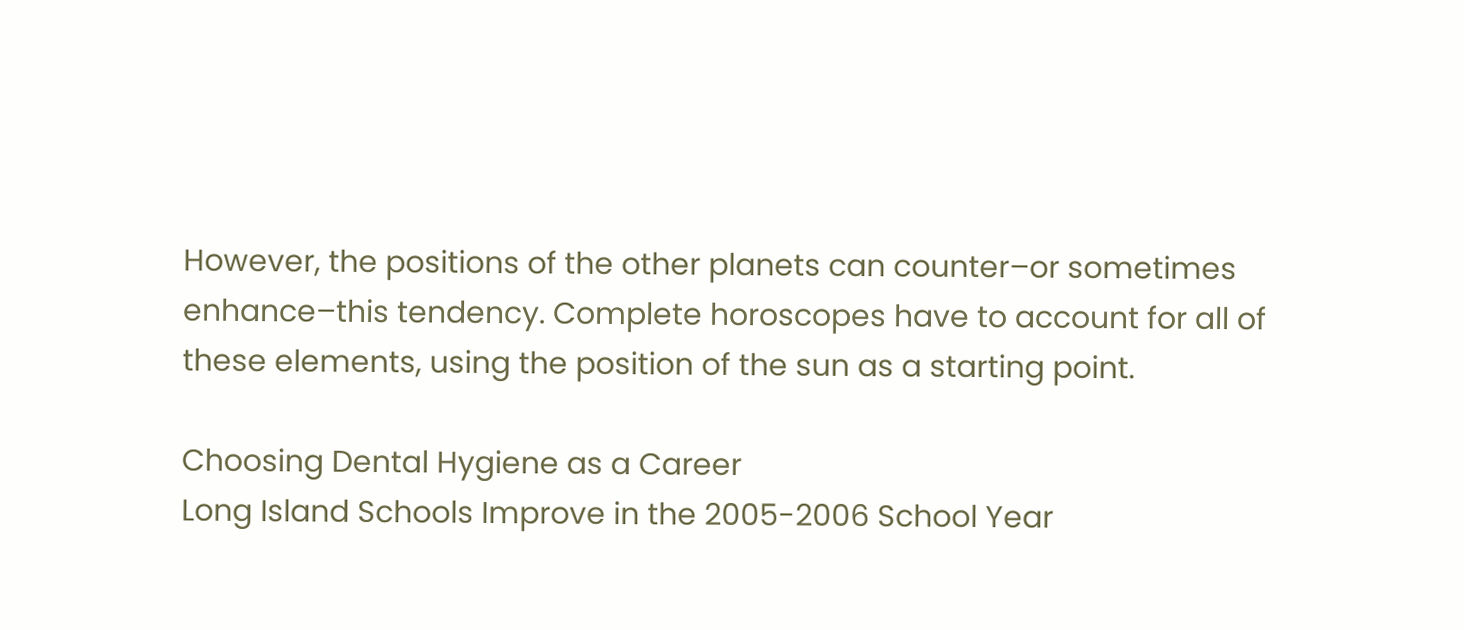However, the positions of the other planets can counter–or sometimes enhance–this tendency. Complete horoscopes have to account for all of these elements, using the position of the sun as a starting point.

Choosing Dental Hygiene as a Career
Long Island Schools Improve in the 2005-2006 School Year